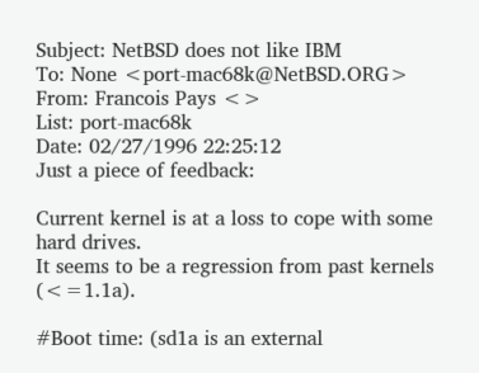Subject: NetBSD does not like IBM
To: None <port-mac68k@NetBSD.ORG>
From: Francois Pays <>
List: port-mac68k
Date: 02/27/1996 22:25:12
Just a piece of feedback:

Current kernel is at a loss to cope with some hard drives.
It seems to be a regression from past kernels (<=1.1a).

#Boot time: (sd1a is an external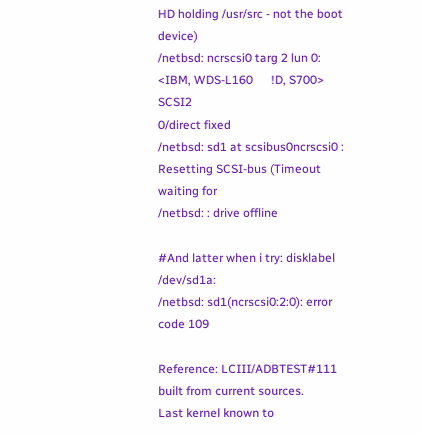HD holding /usr/src - not the boot device)
/netbsd: ncrscsi0 targ 2 lun 0: <IBM, WDS-L160      !D, S700> SCSI2
0/direct fixed
/netbsd: sd1 at scsibus0ncrscsi0 : Resetting SCSI-bus (Timeout waiting for
/netbsd: : drive offline

#And latter when i try: disklabel /dev/sd1a:
/netbsd: sd1(ncrscsi0:2:0): error code 109

Reference: LCIII/ADBTEST#111  built from current sources.
Last kernel known to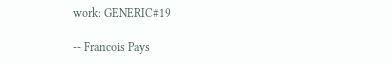work: GENERIC#19

-- Francois Pays